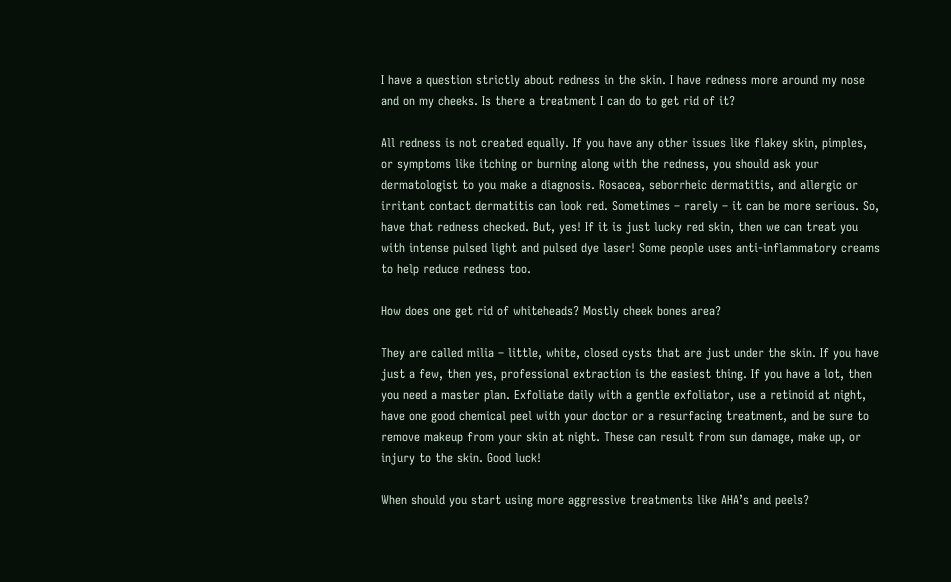I have a question strictly about redness in the skin. I have redness more around my nose and on my cheeks. Is there a treatment I can do to get rid of it?

All redness is not created equally. If you have any other issues like flakey skin, pimples, or symptoms like itching or burning along with the redness, you should ask your dermatologist to you make a diagnosis. Rosacea, seborrheic dermatitis, and allergic or irritant contact dermatitis can look red. Sometimes – rarely – it can be more serious. So, have that redness checked. But, yes! If it is just lucky red skin, then we can treat you with intense pulsed light and pulsed dye laser! Some people uses anti-inflammatory creams to help reduce redness too.

How does one get rid of whiteheads? Mostly cheek bones area?

They are called milia – little, white, closed cysts that are just under the skin. If you have just a few, then yes, professional extraction is the easiest thing. If you have a lot, then you need a master plan. Exfoliate daily with a gentle exfoliator, use a retinoid at night, have one good chemical peel with your doctor or a resurfacing treatment, and be sure to remove makeup from your skin at night. These can result from sun damage, make up, or injury to the skin. Good luck!

When should you start using more aggressive treatments like AHA’s and peels?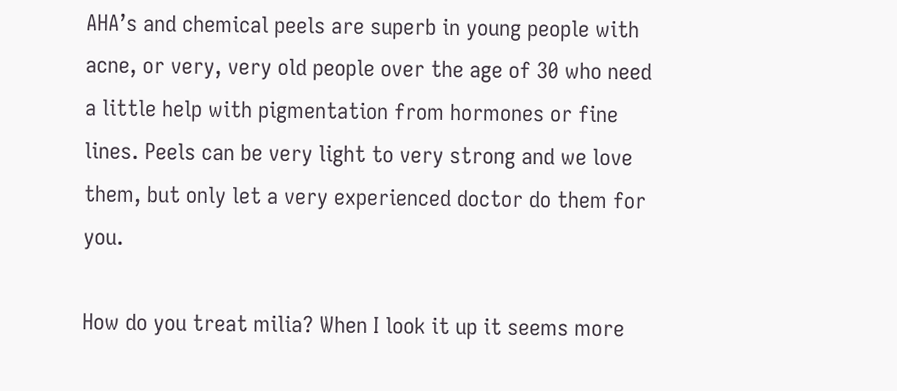AHA’s and chemical peels are superb in young people with acne, or very, very old people over the age of 30 who need a little help with pigmentation from hormones or fine lines. Peels can be very light to very strong and we love them, but only let a very experienced doctor do them for you.

How do you treat milia? When I look it up it seems more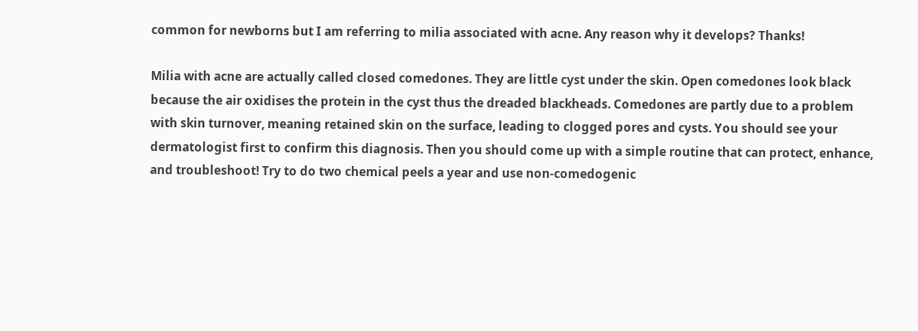common for newborns but I am referring to milia associated with acne. Any reason why it develops? Thanks!

Milia with acne are actually called closed comedones. They are little cyst under the skin. Open comedones look black because the air oxidises the protein in the cyst thus the dreaded blackheads. Comedones are partly due to a problem with skin turnover, meaning retained skin on the surface, leading to clogged pores and cysts. You should see your dermatologist first to confirm this diagnosis. Then you should come up with a simple routine that can protect, enhance, and troubleshoot! Try to do two chemical peels a year and use non-comedogenic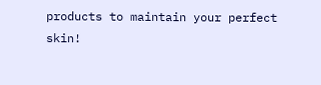products to maintain your perfect skin!